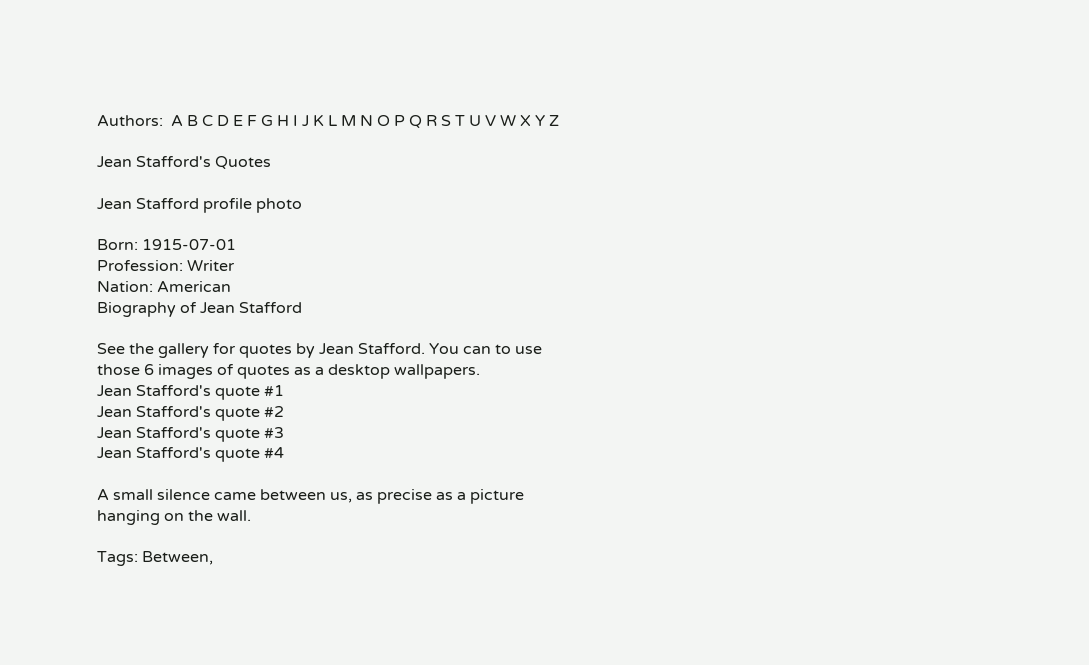Authors:  A B C D E F G H I J K L M N O P Q R S T U V W X Y Z

Jean Stafford's Quotes

Jean Stafford profile photo

Born: 1915-07-01
Profession: Writer
Nation: American
Biography of Jean Stafford

See the gallery for quotes by Jean Stafford. You can to use those 6 images of quotes as a desktop wallpapers.
Jean Stafford's quote #1
Jean Stafford's quote #2
Jean Stafford's quote #3
Jean Stafford's quote #4

A small silence came between us, as precise as a picture hanging on the wall.

Tags: Between,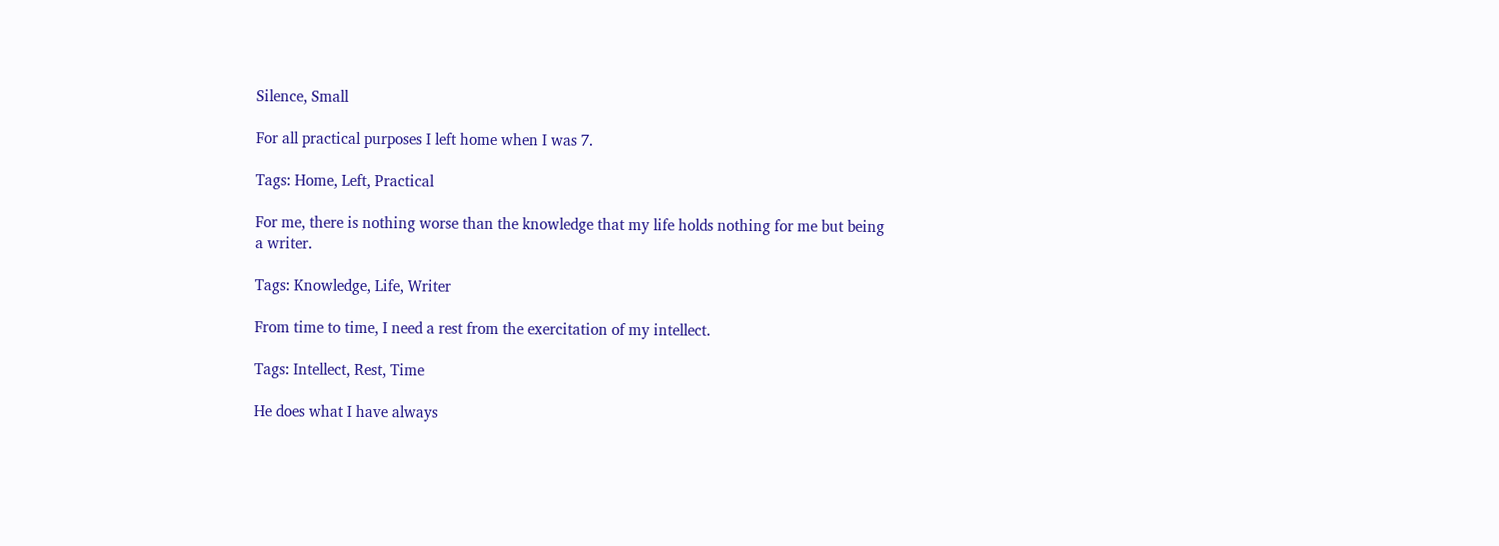Silence, Small

For all practical purposes I left home when I was 7.

Tags: Home, Left, Practical

For me, there is nothing worse than the knowledge that my life holds nothing for me but being a writer.

Tags: Knowledge, Life, Writer

From time to time, I need a rest from the exercitation of my intellect.

Tags: Intellect, Rest, Time

He does what I have always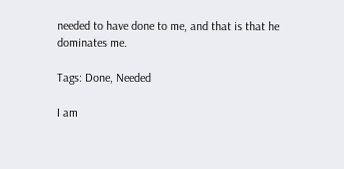needed to have done to me, and that is that he dominates me.

Tags: Done, Needed

I am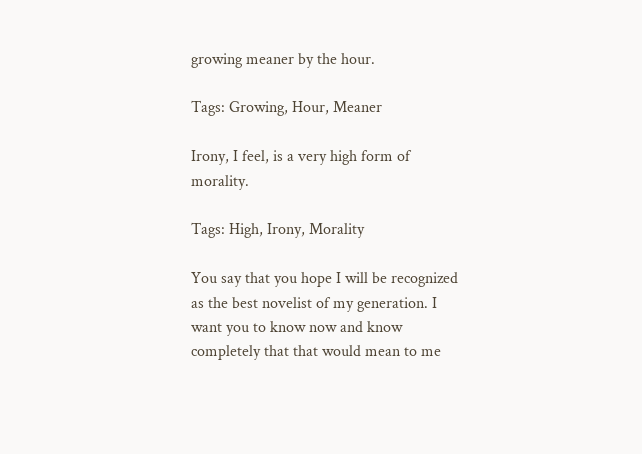growing meaner by the hour.

Tags: Growing, Hour, Meaner

Irony, I feel, is a very high form of morality.

Tags: High, Irony, Morality

You say that you hope I will be recognized as the best novelist of my generation. I want you to know now and know completely that that would mean to me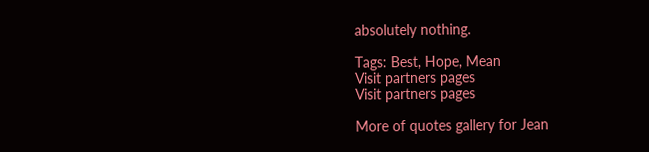absolutely nothing.

Tags: Best, Hope, Mean
Visit partners pages
Visit partners pages

More of quotes gallery for Jean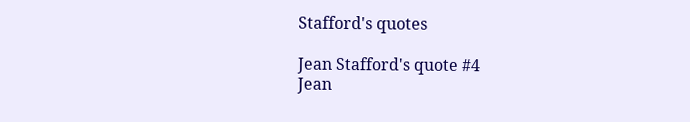Stafford's quotes

Jean Stafford's quote #4
Jean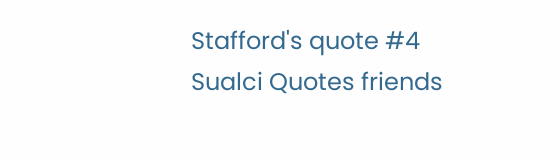Stafford's quote #4
Sualci Quotes friends